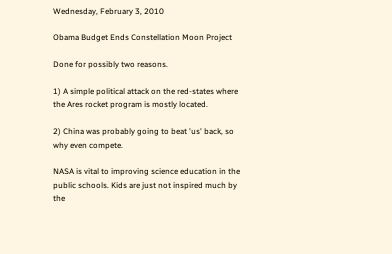Wednesday, February 3, 2010

Obama Budget Ends Constellation Moon Project

Done for possibly two reasons.

1) A simple political attack on the red-states where the Ares rocket program is mostly located.

2) China was probably going to beat 'us' back, so why even compete.

NASA is vital to improving science education in the public schools. Kids are just not inspired much by the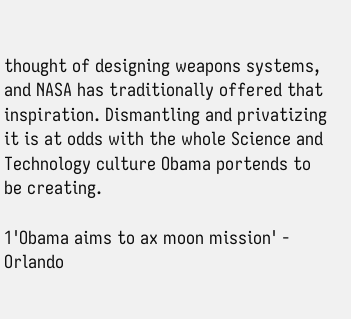thought of designing weapons systems, and NASA has traditionally offered that inspiration. Dismantling and privatizing it is at odds with the whole Science and Technology culture Obama portends to be creating.

1'Obama aims to ax moon mission' - Orlando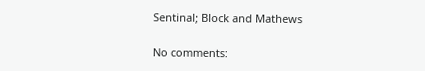Sentinal; Block and Mathews

No comments: